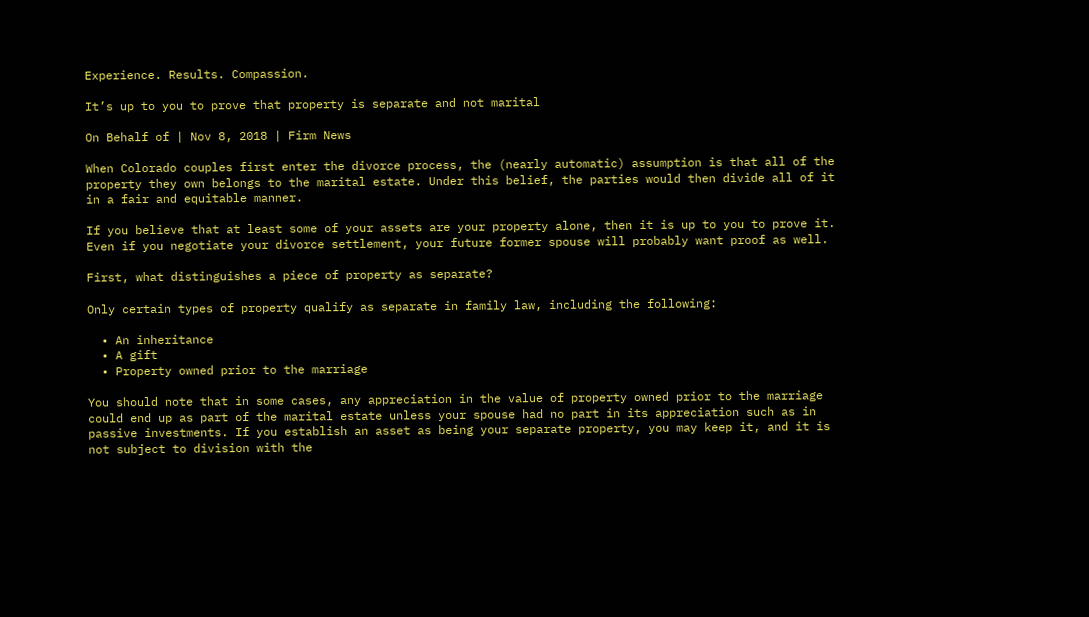Experience. Results. Compassion.

It’s up to you to prove that property is separate and not marital

On Behalf of | Nov 8, 2018 | Firm News

When Colorado couples first enter the divorce process, the (nearly automatic) assumption is that all of the property they own belongs to the marital estate. Under this belief, the parties would then divide all of it in a fair and equitable manner.

If you believe that at least some of your assets are your property alone, then it is up to you to prove it. Even if you negotiate your divorce settlement, your future former spouse will probably want proof as well.

First, what distinguishes a piece of property as separate?

Only certain types of property qualify as separate in family law, including the following:

  • An inheritance
  • A gift
  • Property owned prior to the marriage

You should note that in some cases, any appreciation in the value of property owned prior to the marriage could end up as part of the marital estate unless your spouse had no part in its appreciation such as in passive investments. If you establish an asset as being your separate property, you may keep it, and it is not subject to division with the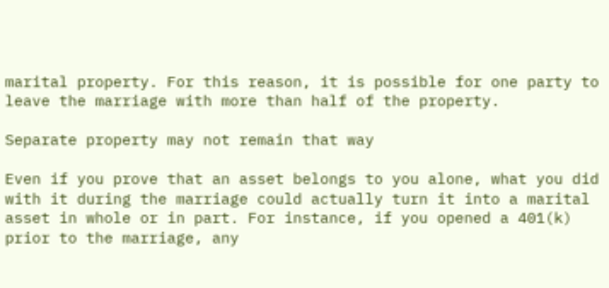marital property. For this reason, it is possible for one party to leave the marriage with more than half of the property.

Separate property may not remain that way

Even if you prove that an asset belongs to you alone, what you did with it during the marriage could actually turn it into a marital asset in whole or in part. For instance, if you opened a 401(k) prior to the marriage, any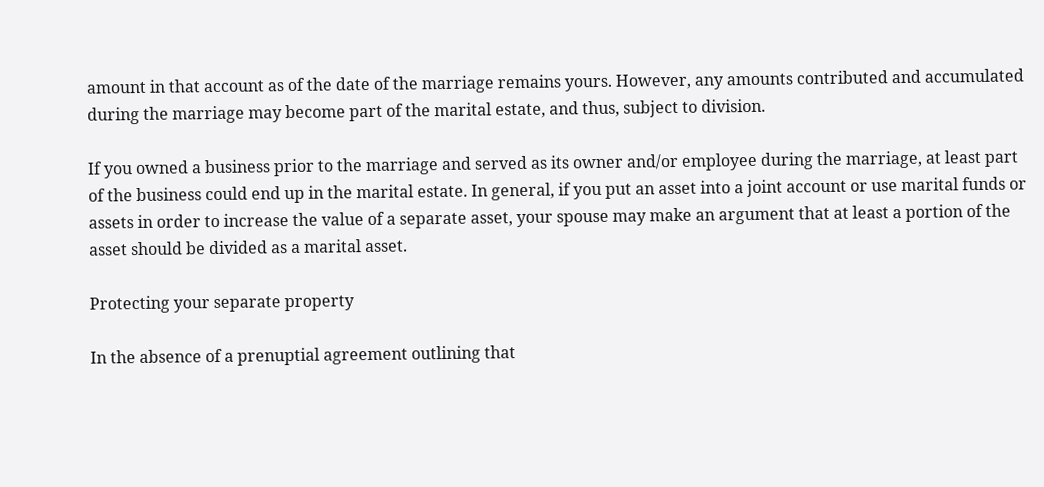amount in that account as of the date of the marriage remains yours. However, any amounts contributed and accumulated during the marriage may become part of the marital estate, and thus, subject to division.

If you owned a business prior to the marriage and served as its owner and/or employee during the marriage, at least part of the business could end up in the marital estate. In general, if you put an asset into a joint account or use marital funds or assets in order to increase the value of a separate asset, your spouse may make an argument that at least a portion of the asset should be divided as a marital asset.

Protecting your separate property

In the absence of a prenuptial agreement outlining that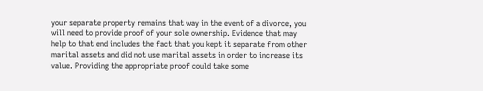your separate property remains that way in the event of a divorce, you will need to provide proof of your sole ownership. Evidence that may help to that end includes the fact that you kept it separate from other marital assets and did not use marital assets in order to increase its value. Providing the appropriate proof could take some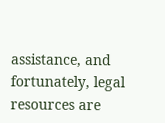assistance, and fortunately, legal resources are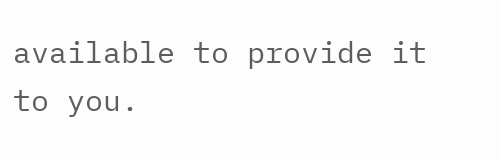available to provide it to you.